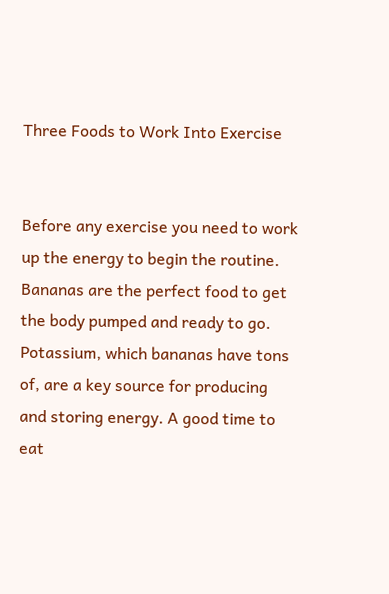Three Foods to Work Into Exercise


Before any exercise you need to work up the energy to begin the routine. Bananas are the perfect food to get the body pumped and ready to go. Potassium, which bananas have tons of, are a key source for producing and storing energy. A good time to eat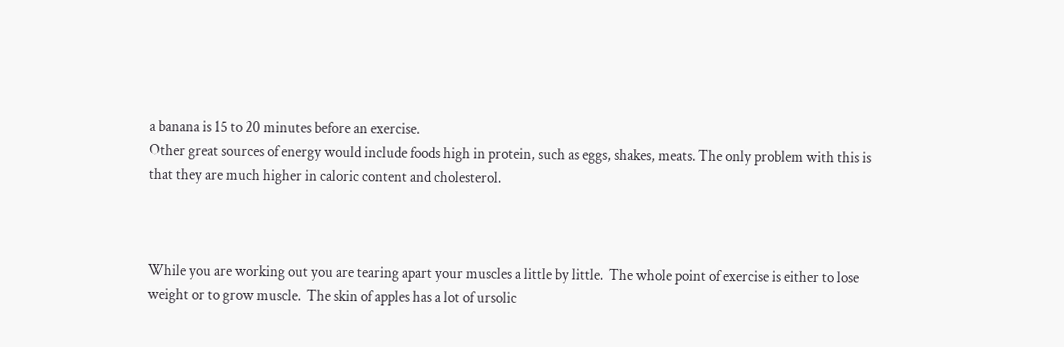a banana is 15 to 20 minutes before an exercise.
Other great sources of energy would include foods high in protein, such as eggs, shakes, meats. The only problem with this is that they are much higher in caloric content and cholesterol.



While you are working out you are tearing apart your muscles a little by little.  The whole point of exercise is either to lose weight or to grow muscle.  The skin of apples has a lot of ursolic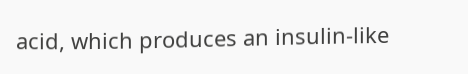acid, which produces an insulin-like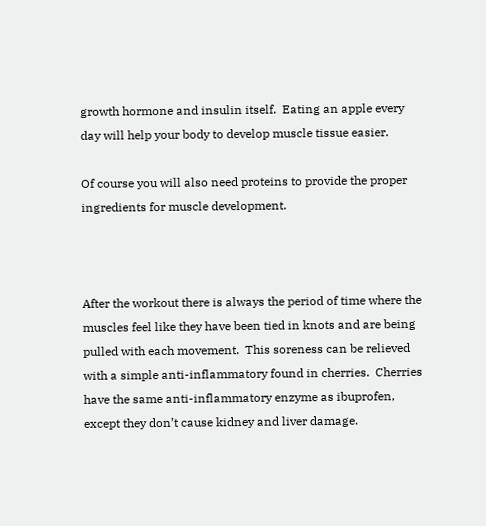growth hormone and insulin itself.  Eating an apple every day will help your body to develop muscle tissue easier.

Of course you will also need proteins to provide the proper ingredients for muscle development.



After the workout there is always the period of time where the muscles feel like they have been tied in knots and are being pulled with each movement.  This soreness can be relieved with a simple anti-inflammatory found in cherries.  Cherries have the same anti-inflammatory enzyme as ibuprofen, except they don’t cause kidney and liver damage.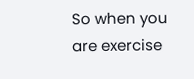So when you are exercise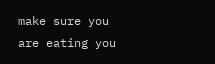make sure you are eating you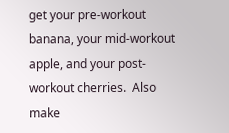get your pre-workout banana, your mid-workout apple, and your post-workout cherries.  Also make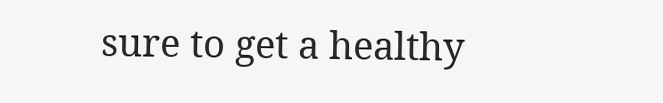sure to get a healthy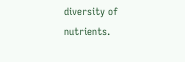diversity of nutrients.